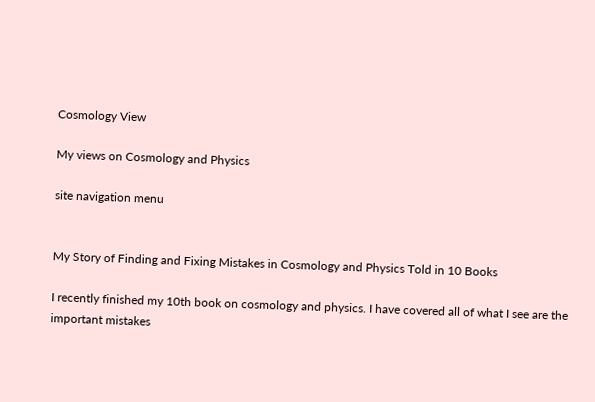Cosmology View

My views on Cosmology and Physics

site navigation menu


My Story of Finding and Fixing Mistakes in Cosmology and Physics Told in 10 Books

I recently finished my 10th book on cosmology and physics. I have covered all of what I see are the important mistakes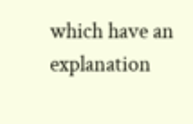which have an explanation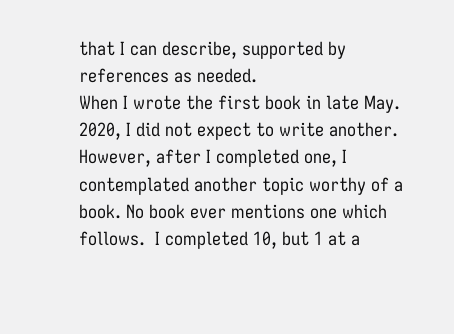that I can describe, supported by references as needed.
When I wrote the first book in late May. 2020, I did not expect to write another.
However, after I completed one, I contemplated another topic worthy of a book. No book ever mentions one which follows.  I completed 10, but 1 at a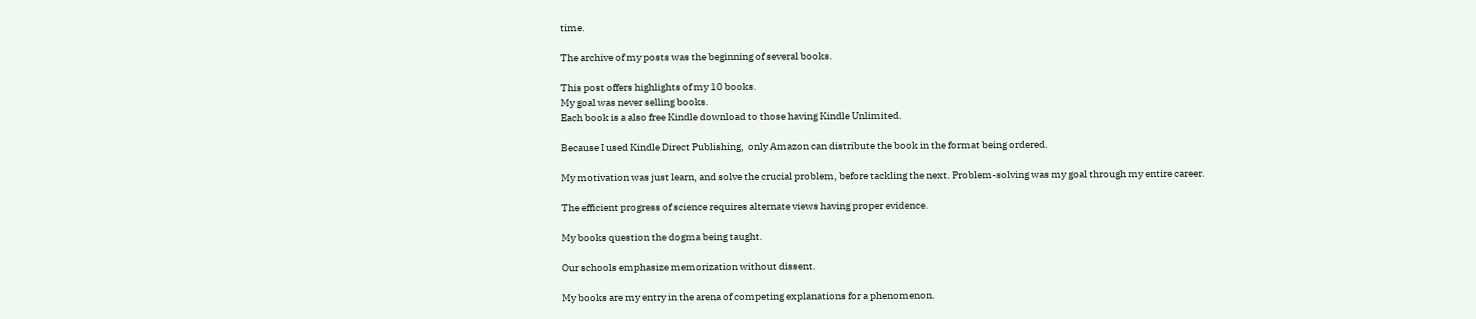time.

The archive of my posts was the beginning of several books.

This post offers highlights of my 10 books.
My goal was never selling books.
Each book is a also free Kindle download to those having Kindle Unlimited.

Because I used Kindle Direct Publishing,  only Amazon can distribute the book in the format being ordered.

My motivation was just learn, and solve the crucial problem, before tackling the next. Problem-solving was my goal through my entire career.

The efficient progress of science requires alternate views having proper evidence.

My books question the dogma being taught.

Our schools emphasize memorization without dissent.

My books are my entry in the arena of competing explanations for a phenomenon.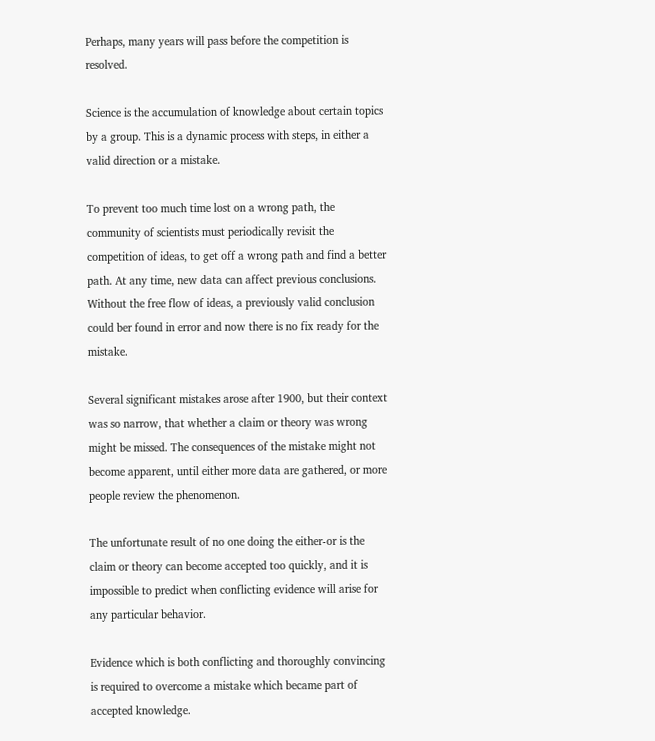Perhaps, many years will pass before the competition is resolved.

Science is the accumulation of knowledge about certain topics by a group. This is a dynamic process with steps, in either a valid direction or a mistake.

To prevent too much time lost on a wrong path, the community of scientists must periodically revisit the competition of ideas, to get off a wrong path and find a better path. At any time, new data can affect previous conclusions.
Without the free flow of ideas, a previously valid conclusion could ber found in error and now there is no fix ready for the mistake.

Several significant mistakes arose after 1900, but their context was so narrow, that whether a claim or theory was wrong might be missed. The consequences of the mistake might not become apparent, until either more data are gathered, or more people review the phenomenon.

The unfortunate result of no one doing the either-or is the claim or theory can become accepted too quickly, and it is impossible to predict when conflicting evidence will arise for any particular behavior.

Evidence which is both conflicting and thoroughly convincing is required to overcome a mistake which became part of accepted knowledge.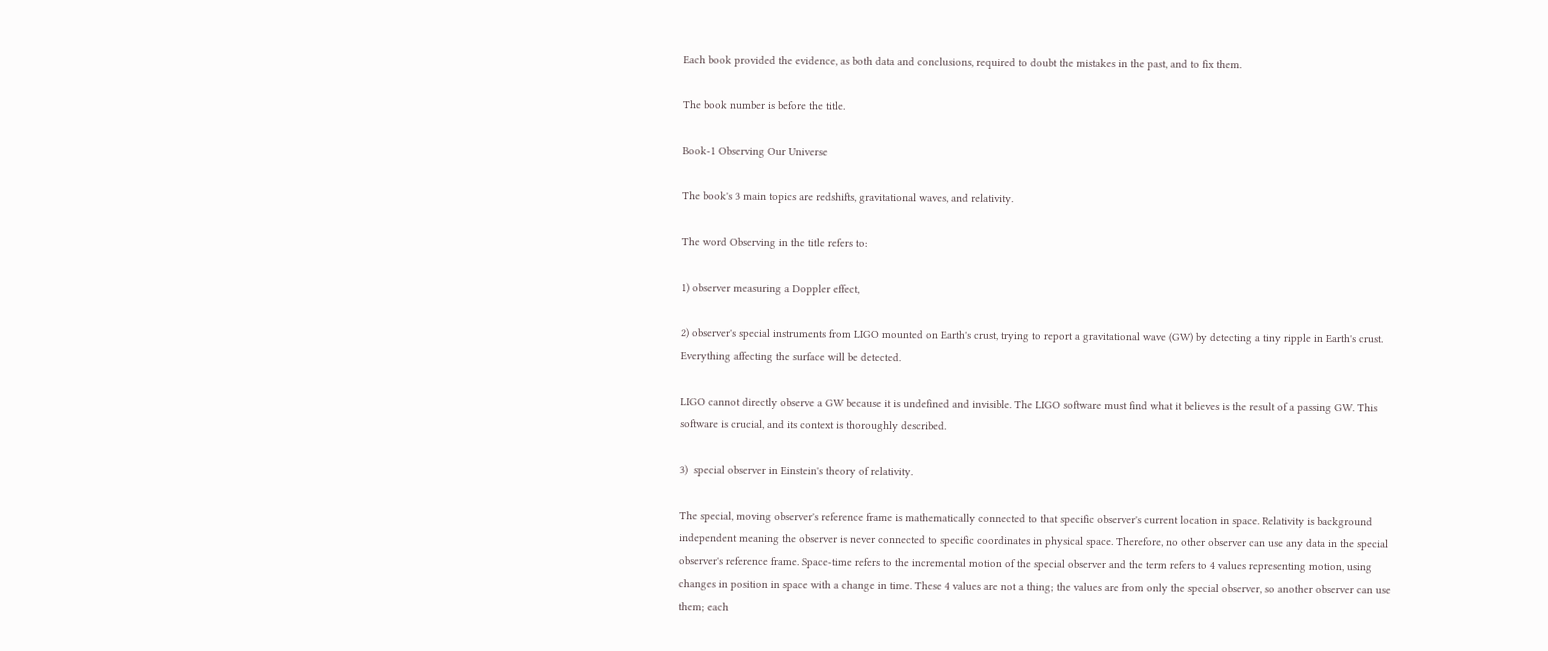Each book provided the evidence, as both data and conclusions, required to doubt the mistakes in the past, and to fix them.

The book number is before the title.

Book-1 Observing Our Universe

The book's 3 main topics are redshifts, gravitational waves, and relativity.

The word Observing in the title refers to:

1) observer measuring a Doppler effect,

2) observer's special instruments from LIGO mounted on Earth's crust, trying to report a gravitational wave (GW) by detecting a tiny ripple in Earth's crust. Everything affecting the surface will be detected.

LIGO cannot directly observe a GW because it is undefined and invisible. The LIGO software must find what it believes is the result of a passing GW. This software is crucial, and its context is thoroughly described.

3)  special observer in Einstein's theory of relativity.

The special, moving observer's reference frame is mathematically connected to that specific observer's current location in space. Relativity is background independent meaning the observer is never connected to specific coordinates in physical space. Therefore, no other observer can use any data in the special observer's reference frame. Space-time refers to the incremental motion of the special observer and the term refers to 4 values representing motion, using changes in position in space with a change in time. These 4 values are not a thing; the values are from only the special observer, so another observer can use them; each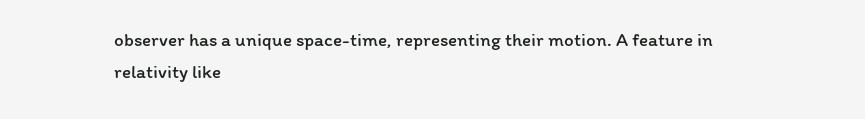observer has a unique space-time, representing their motion. A feature in relativity like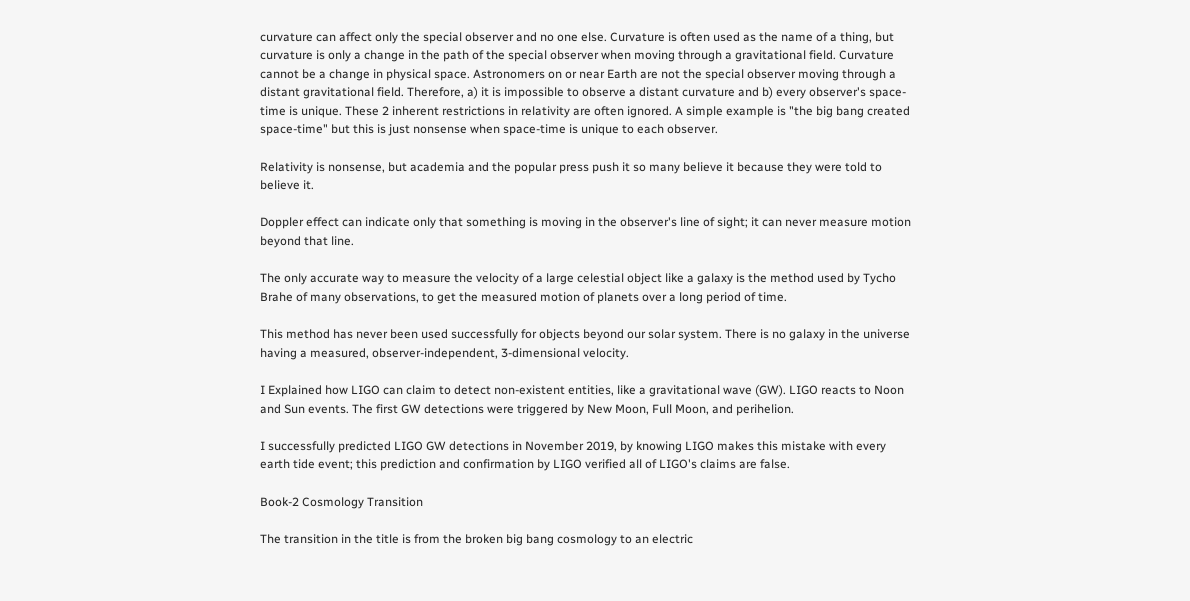curvature can affect only the special observer and no one else. Curvature is often used as the name of a thing, but curvature is only a change in the path of the special observer when moving through a gravitational field. Curvature cannot be a change in physical space. Astronomers on or near Earth are not the special observer moving through a distant gravitational field. Therefore, a) it is impossible to observe a distant curvature and b) every observer's space-time is unique. These 2 inherent restrictions in relativity are often ignored. A simple example is "the big bang created space-time" but this is just nonsense when space-time is unique to each observer.

Relativity is nonsense, but academia and the popular press push it so many believe it because they were told to believe it.

Doppler effect can indicate only that something is moving in the observer's line of sight; it can never measure motion beyond that line.

The only accurate way to measure the velocity of a large celestial object like a galaxy is the method used by Tycho Brahe of many observations, to get the measured motion of planets over a long period of time.

This method has never been used successfully for objects beyond our solar system. There is no galaxy in the universe having a measured, observer-independent, 3-dimensional velocity.

I Explained how LIGO can claim to detect non-existent entities, like a gravitational wave (GW). LIGO reacts to Noon and Sun events. The first GW detections were triggered by New Moon, Full Moon, and perihelion.

I successfully predicted LIGO GW detections in November 2019, by knowing LIGO makes this mistake with every earth tide event; this prediction and confirmation by LIGO verified all of LIGO's claims are false.

Book-2 Cosmology Transition

The transition in the title is from the broken big bang cosmology to an electric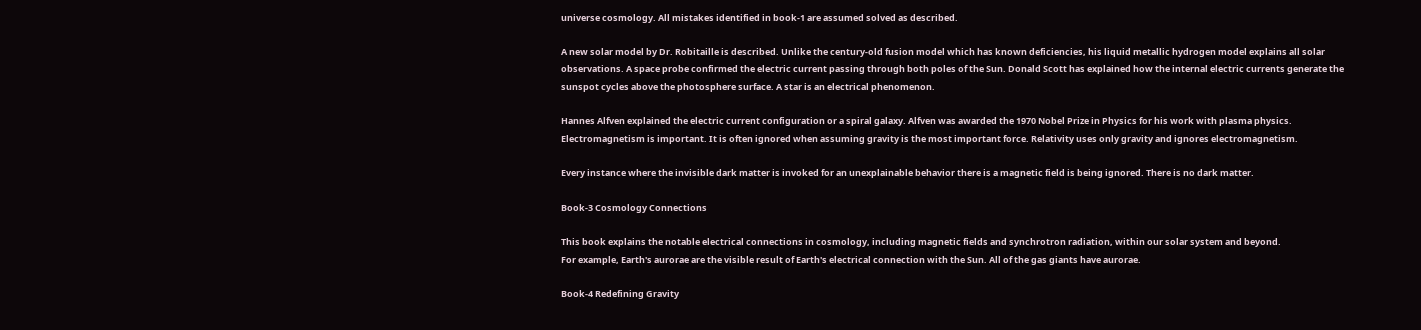universe cosmology. All mistakes identified in book-1 are assumed solved as described.

A new solar model by Dr. Robitaille is described. Unlike the century-old fusion model which has known deficiencies, his liquid metallic hydrogen model explains all solar observations. A space probe confirmed the electric current passing through both poles of the Sun. Donald Scott has explained how the internal electric currents generate the sunspot cycles above the photosphere surface. A star is an electrical phenomenon.

Hannes Alfven explained the electric current configuration or a spiral galaxy. Alfven was awarded the 1970 Nobel Prize in Physics for his work with plasma physics. Electromagnetism is important. It is often ignored when assuming gravity is the most important force. Relativity uses only gravity and ignores electromagnetism.

Every instance where the invisible dark matter is invoked for an unexplainable behavior there is a magnetic field is being ignored. There is no dark matter.

Book-3 Cosmology Connections

This book explains the notable electrical connections in cosmology, including magnetic fields and synchrotron radiation, within our solar system and beyond.
For example, Earth's aurorae are the visible result of Earth's electrical connection with the Sun. All of the gas giants have aurorae.

Book-4 Redefining Gravity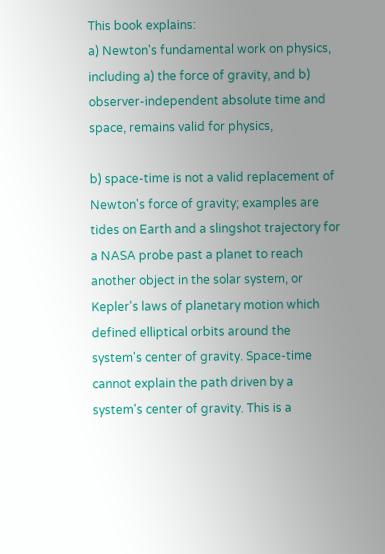This book explains:
a) Newton's fundamental work on physics, including a) the force of gravity, and b) observer-independent absolute time and space, remains valid for physics,

b) space-time is not a valid replacement of Newton's force of gravity; examples are tides on Earth and a slingshot trajectory for a NASA probe past a planet to reach another object in the solar system, or Kepler's laws of planetary motion which defined elliptical orbits around the system's center of gravity. Space-time cannot explain the path driven by a system's center of gravity. This is a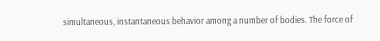simultaneous, instantaneous behavior among a number of bodies. The force of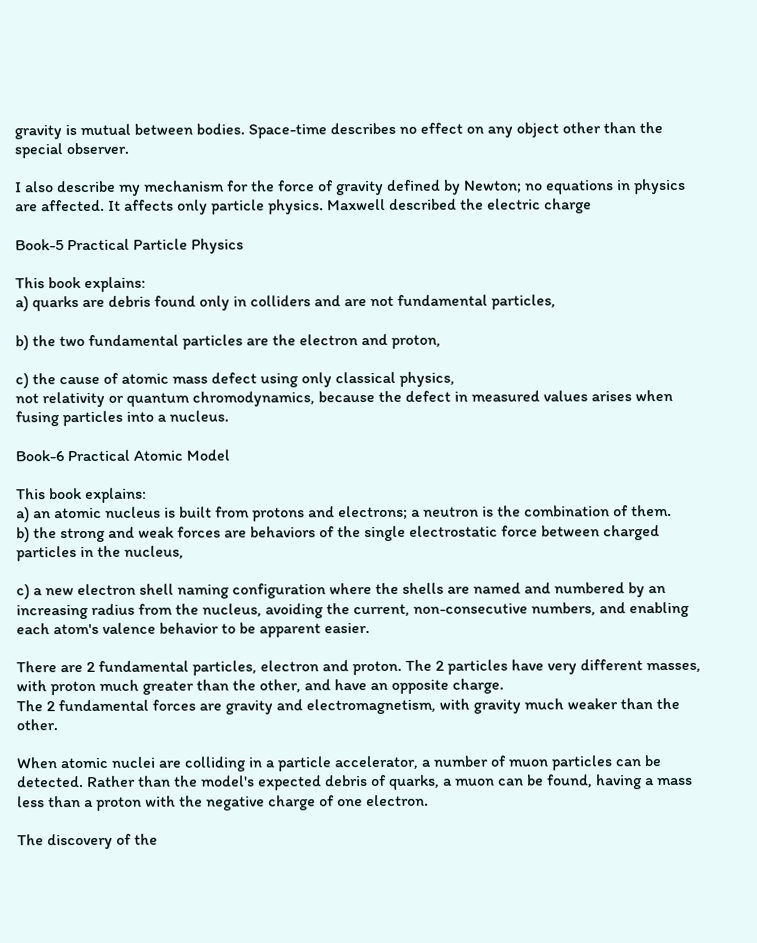gravity is mutual between bodies. Space-time describes no effect on any object other than the special observer.

I also describe my mechanism for the force of gravity defined by Newton; no equations in physics are affected. It affects only particle physics. Maxwell described the electric charge

Book-5 Practical Particle Physics

This book explains:
a) quarks are debris found only in colliders and are not fundamental particles,

b) the two fundamental particles are the electron and proton,

c) the cause of atomic mass defect using only classical physics,
not relativity or quantum chromodynamics, because the defect in measured values arises when fusing particles into a nucleus.

Book-6 Practical Atomic Model

This book explains:
a) an atomic nucleus is built from protons and electrons; a neutron is the combination of them.
b) the strong and weak forces are behaviors of the single electrostatic force between charged particles in the nucleus,

c) a new electron shell naming configuration where the shells are named and numbered by an increasing radius from the nucleus, avoiding the current, non-consecutive numbers, and enabling each atom's valence behavior to be apparent easier.

There are 2 fundamental particles, electron and proton. The 2 particles have very different masses, with proton much greater than the other, and have an opposite charge.
The 2 fundamental forces are gravity and electromagnetism, with gravity much weaker than the other.

When atomic nuclei are colliding in a particle accelerator, a number of muon particles can be detected. Rather than the model's expected debris of quarks, a muon can be found, having a mass less than a proton with the negative charge of one electron.

The discovery of the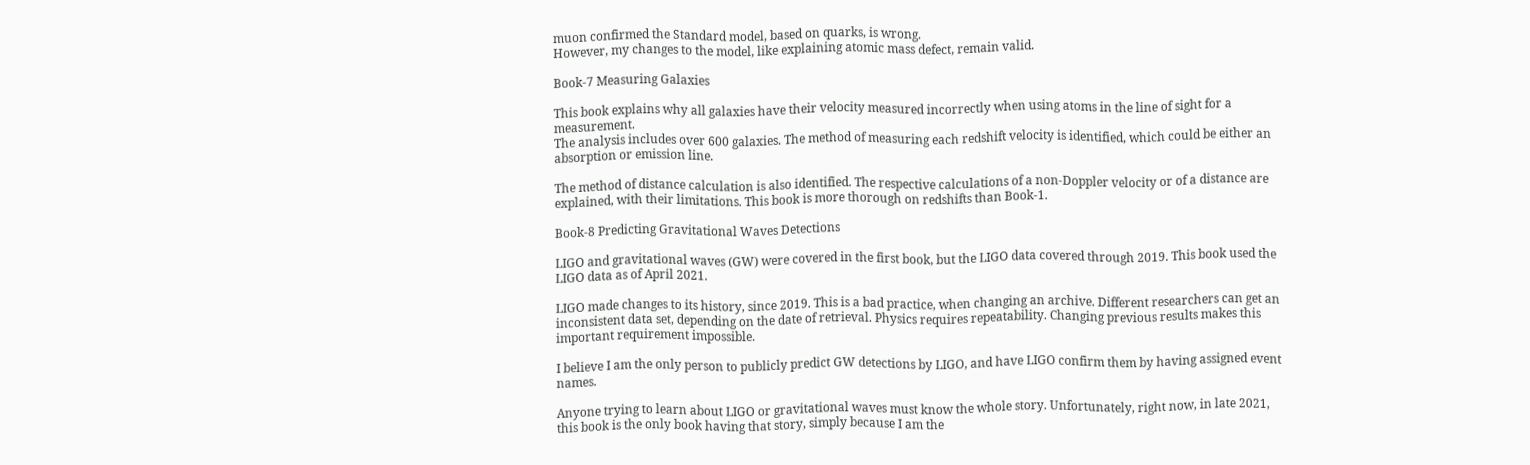muon confirmed the Standard model, based on quarks, is wrong.
However, my changes to the model, like explaining atomic mass defect, remain valid.

Book-7 Measuring Galaxies

This book explains why all galaxies have their velocity measured incorrectly when using atoms in the line of sight for a measurement.
The analysis includes over 600 galaxies. The method of measuring each redshift velocity is identified, which could be either an absorption or emission line.

The method of distance calculation is also identified. The respective calculations of a non-Doppler velocity or of a distance are explained, with their limitations. This book is more thorough on redshifts than Book-1.

Book-8 Predicting Gravitational Waves Detections

LIGO and gravitational waves (GW) were covered in the first book, but the LIGO data covered through 2019. This book used the LIGO data as of April 2021.

LIGO made changes to its history, since 2019. This is a bad practice, when changing an archive. Different researchers can get an inconsistent data set, depending on the date of retrieval. Physics requires repeatability. Changing previous results makes this important requirement impossible.

I believe I am the only person to publicly predict GW detections by LIGO, and have LIGO confirm them by having assigned event names.

Anyone trying to learn about LIGO or gravitational waves must know the whole story. Unfortunately, right now, in late 2021, this book is the only book having that story, simply because I am the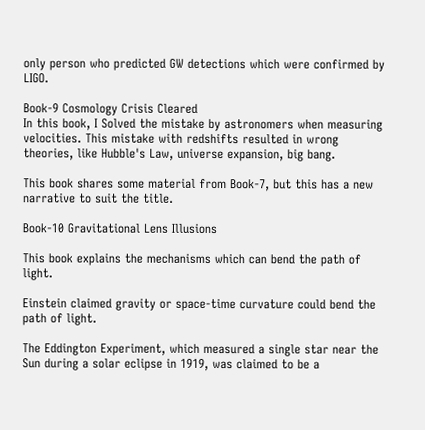only person who predicted GW detections which were confirmed by LIGO.

Book-9 Cosmology Crisis Cleared
In this book, I Solved the mistake by astronomers when measuring velocities. This mistake with redshifts resulted in wrong theories, like Hubble's Law, universe expansion, big bang.

This book shares some material from Book-7, but this has a new narrative to suit the title.

Book-10 Gravitational Lens Illusions

This book explains the mechanisms which can bend the path of light.

Einstein claimed gravity or space-time curvature could bend the path of light.

The Eddington Experiment, which measured a single star near the Sun during a solar eclipse in 1919, was claimed to be a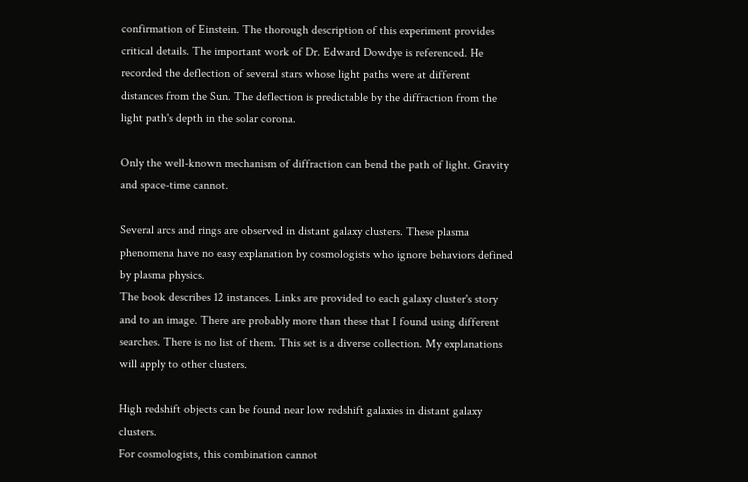confirmation of Einstein. The thorough description of this experiment provides critical details. The important work of Dr. Edward Dowdye is referenced. He recorded the deflection of several stars whose light paths were at different distances from the Sun. The deflection is predictable by the diffraction from the light path's depth in the solar corona.

Only the well-known mechanism of diffraction can bend the path of light. Gravity and space-time cannot.

Several arcs and rings are observed in distant galaxy clusters. These plasma phenomena have no easy explanation by cosmologists who ignore behaviors defined by plasma physics.
The book describes 12 instances. Links are provided to each galaxy cluster's story and to an image. There are probably more than these that I found using different searches. There is no list of them. This set is a diverse collection. My explanations will apply to other clusters.

High redshift objects can be found near low redshift galaxies in distant galaxy clusters.
For cosmologists, this combination cannot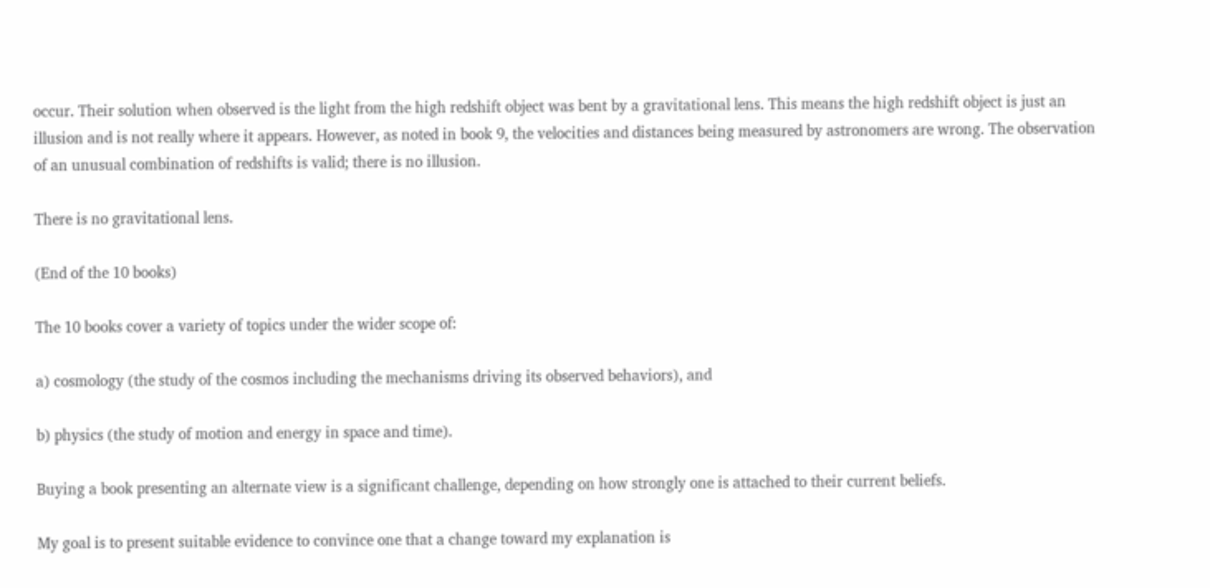occur. Their solution when observed is the light from the high redshift object was bent by a gravitational lens. This means the high redshift object is just an illusion and is not really where it appears. However, as noted in book 9, the velocities and distances being measured by astronomers are wrong. The observation of an unusual combination of redshifts is valid; there is no illusion.

There is no gravitational lens.

(End of the 10 books)

The 10 books cover a variety of topics under the wider scope of:

a) cosmology (the study of the cosmos including the mechanisms driving its observed behaviors), and

b) physics (the study of motion and energy in space and time).

Buying a book presenting an alternate view is a significant challenge, depending on how strongly one is attached to their current beliefs.

My goal is to present suitable evidence to convince one that a change toward my explanation is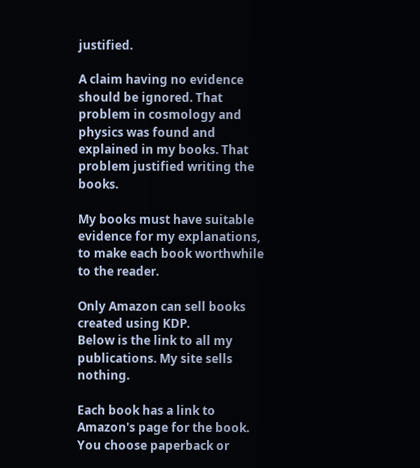justified.

A claim having no evidence should be ignored. That problem in cosmology and physics was found and explained in my books. That problem justified writing the books.

My books must have suitable evidence for my explanations, to make each book worthwhile to the reader.

Only Amazon can sell books created using KDP.
Below is the link to all my publications. My site sells nothing.

Each book has a link to Amazon's page for the book. You choose paperback or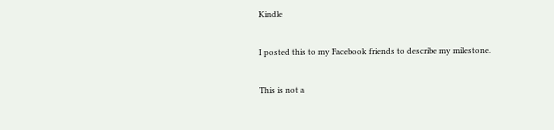Kindle

I posted this to my Facebook friends to describe my milestone.

This is not a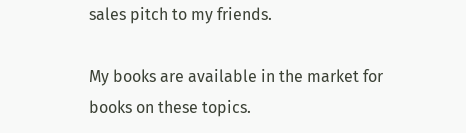sales pitch to my friends.

My books are available in the market for books on these topics.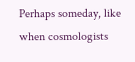Perhaps someday, like when cosmologists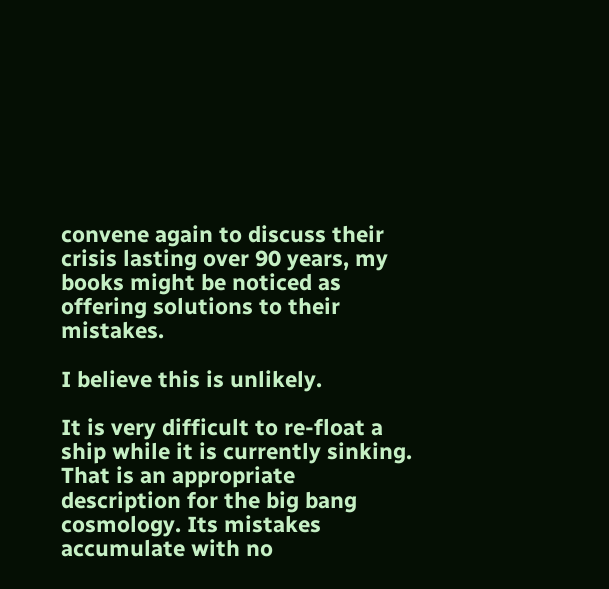convene again to discuss their crisis lasting over 90 years, my books might be noticed as offering solutions to their mistakes.

I believe this is unlikely.

It is very difficult to re-float a ship while it is currently sinking. That is an appropriate description for the big bang cosmology. Its mistakes accumulate with no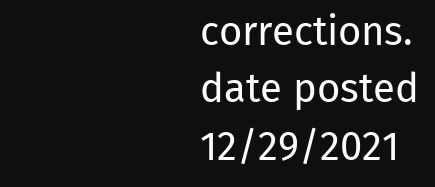corrections.
date posted 12/29/2021